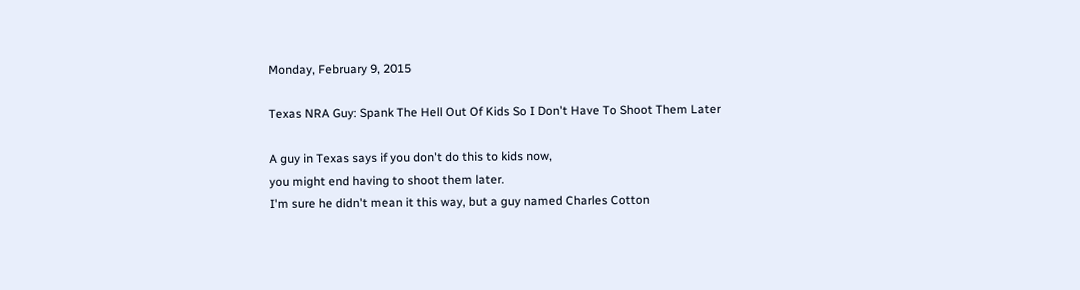Monday, February 9, 2015

Texas NRA Guy: Spank The Hell Out Of Kids So I Don't Have To Shoot Them Later

A guy in Texas says if you don't do this to kids now,
you might end having to shoot them later.
I'm sure he didn't mean it this way, but a guy named Charles Cotton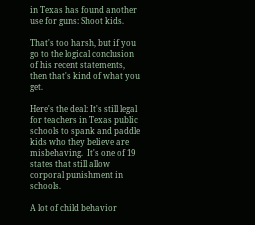in Texas has found another use for guns: Shoot kids.

That's too harsh, but if you go to the logical conclusion of his recent statements, then that's kind of what you get.

Here's the deal: It's still legal for teachers in Texas public schools to spank and paddle kids who they believe are misbehaving.  It's one of 19 states that still allow corporal punishment in schools.

A lot of child behavior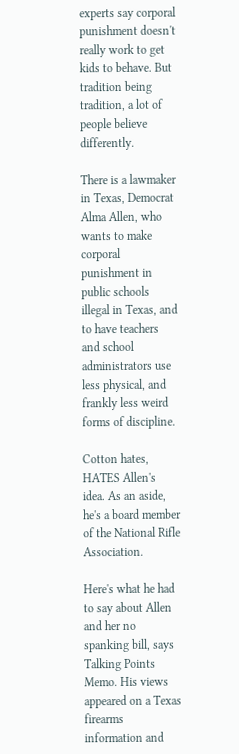experts say corporal punishment doesn't really work to get kids to behave. But tradition being tradition, a lot of people believe differently.

There is a lawmaker in Texas, Democrat Alma Allen, who wants to make corporal punishment in public schools illegal in Texas, and to have teachers and school administrators use less physical, and frankly less weird forms of discipline.

Cotton hates, HATES Allen's idea. As an aside, he's a board member of the National Rifle Association.

Here's what he had to say about Allen and her no spanking bill, says Talking Points Memo. His views appeared on a Texas firearms information and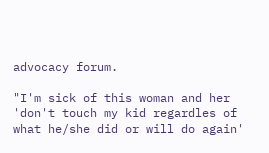advocacy forum.

"I'm sick of this woman and her 'don't touch my kid regardles of what he/she did or will do again'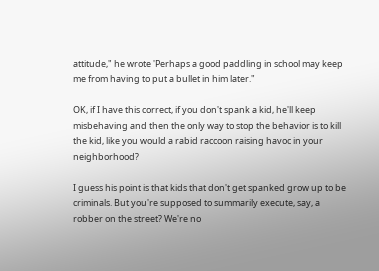attitude," he wrote 'Perhaps a good paddling in school may keep me from having to put a bullet in him later."

OK, if I have this correct, if you don't spank a kid, he'll keep misbehaving and then the only way to stop the behavior is to kill the kid, like you would a rabid raccoon raising havoc in your neighborhood?

I guess his point is that kids that don't get spanked grow up to be criminals. But you're supposed to summarily execute, say, a robber on the street? We're no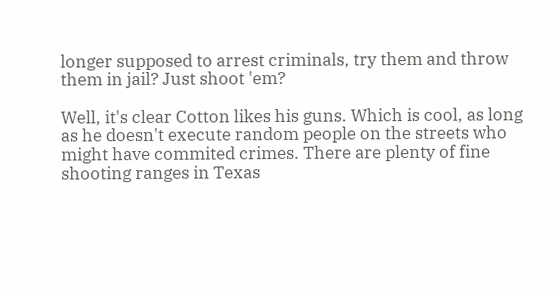longer supposed to arrest criminals, try them and throw them in jail? Just shoot 'em?

Well, it's clear Cotton likes his guns. Which is cool, as long as he doesn't execute random people on the streets who might have commited crimes. There are plenty of fine shooting ranges in Texas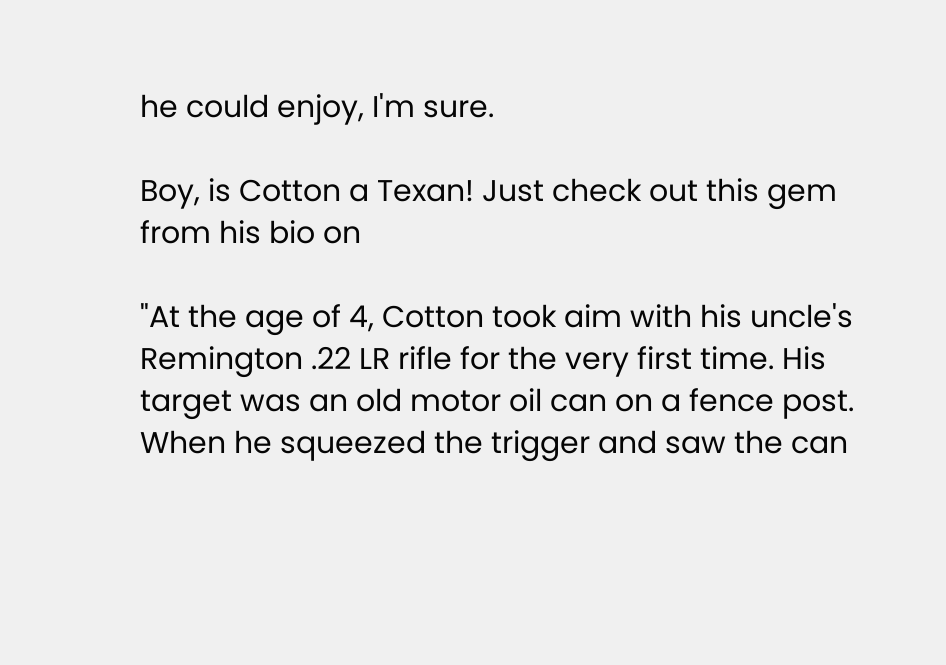he could enjoy, I'm sure.

Boy, is Cotton a Texan! Just check out this gem from his bio on

"At the age of 4, Cotton took aim with his uncle's Remington .22 LR rifle for the very first time. His target was an old motor oil can on a fence post. When he squeezed the trigger and saw the can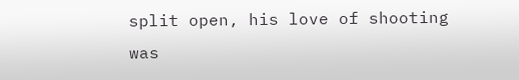split open, his love of shooting was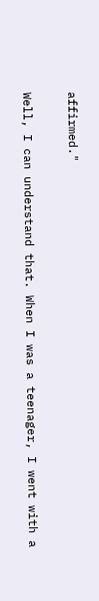affirmed."

Well, I can understand that. When I was a teenager, I went with a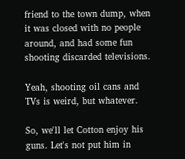friend to the town dump, when it was closed with no people around, and had some fun shooting discarded televisions.

Yeah, shooting oil cans and TVs is weird, but whatever.

So, we'll let Cotton enjoy his guns. Let's not put him in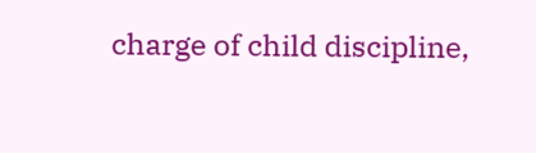charge of child discipline,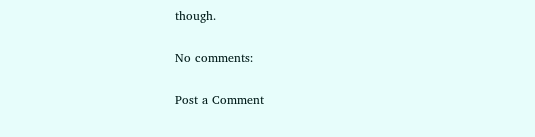though.

No comments:

Post a Comment